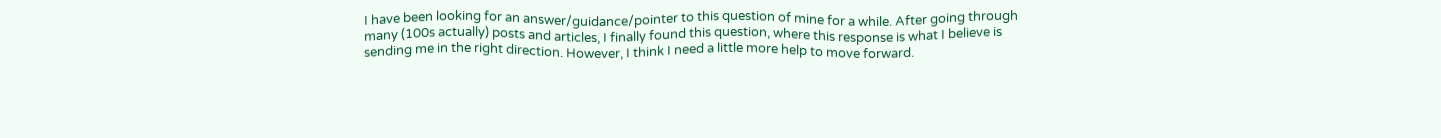I have been looking for an answer/guidance/pointer to this question of mine for a while. After going through many (100s actually) posts and articles, I finally found this question, where this response is what I believe is sending me in the right direction. However, I think I need a little more help to move forward.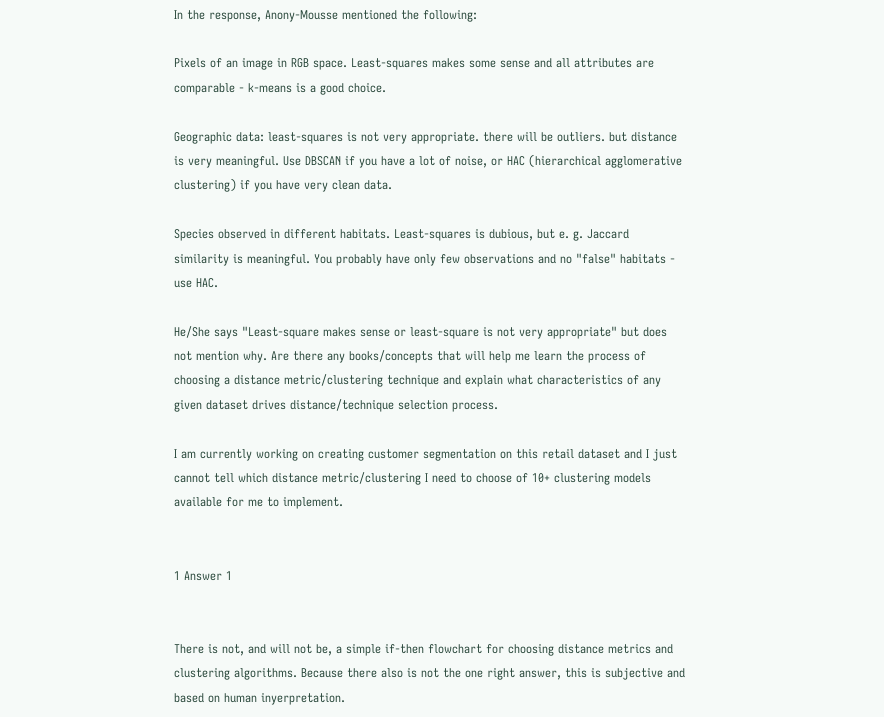In the response, Anony-Mousse mentioned the following:

Pixels of an image in RGB space. Least-squares makes some sense and all attributes are comparable - k-means is a good choice.

Geographic data: least-squares is not very appropriate. there will be outliers. but distance is very meaningful. Use DBSCAN if you have a lot of noise, or HAC (hierarchical agglomerative clustering) if you have very clean data.

Species observed in different habitats. Least-squares is dubious, but e. g. Jaccard similarity is meaningful. You probably have only few observations and no "false" habitats - use HAC.

He/She says "Least-square makes sense or least-square is not very appropriate" but does not mention why. Are there any books/concepts that will help me learn the process of choosing a distance metric/clustering technique and explain what characteristics of any given dataset drives distance/technique selection process.

I am currently working on creating customer segmentation on this retail dataset and I just cannot tell which distance metric/clustering I need to choose of 10+ clustering models available for me to implement.


1 Answer 1


There is not, and will not be, a simple if-then flowchart for choosing distance metrics and clustering algorithms. Because there also is not the one right answer, this is subjective and based on human inyerpretation.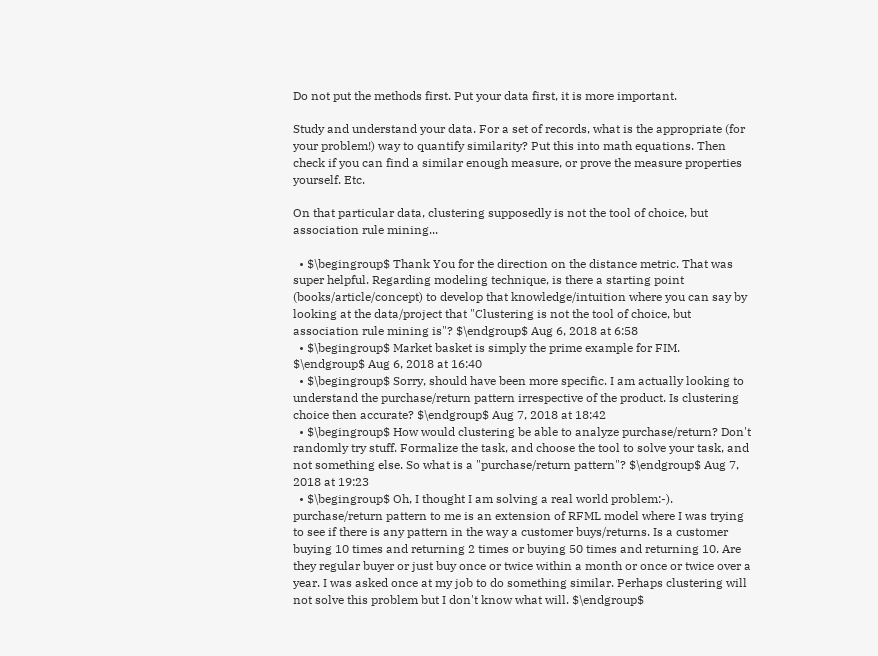Do not put the methods first. Put your data first, it is more important.

Study and understand your data. For a set of records, what is the appropriate (for your problem!) way to quantify similarity? Put this into math equations. Then check if you can find a similar enough measure, or prove the measure properties yourself. Etc.

On that particular data, clustering supposedly is not the tool of choice, but association rule mining...

  • $\begingroup$ Thank You for the direction on the distance metric. That was super helpful. Regarding modeling technique, is there a starting point (books/article/concept) to develop that knowledge/intuition where you can say by looking at the data/project that "Clustering is not the tool of choice, but association rule mining is"? $\endgroup$ Aug 6, 2018 at 6:58
  • $\begingroup$ Market basket is simply the prime example for FIM. $\endgroup$ Aug 6, 2018 at 16:40
  • $\begingroup$ Sorry, should have been more specific. I am actually looking to understand the purchase/return pattern irrespective of the product. Is clustering choice then accurate? $\endgroup$ Aug 7, 2018 at 18:42
  • $\begingroup$ How would clustering be able to analyze purchase/return? Don't randomly try stuff. Formalize the task, and choose the tool to solve your task, and not something else. So what is a "purchase/return pattern"? $\endgroup$ Aug 7, 2018 at 19:23
  • $\begingroup$ Oh, I thought I am solving a real world problem:-). purchase/return pattern to me is an extension of RFML model where I was trying to see if there is any pattern in the way a customer buys/returns. Is a customer buying 10 times and returning 2 times or buying 50 times and returning 10. Are they regular buyer or just buy once or twice within a month or once or twice over a year. I was asked once at my job to do something similar. Perhaps clustering will not solve this problem but I don't know what will. $\endgroup$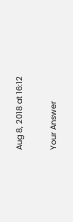Aug 8, 2018 at 16:12

Your Answer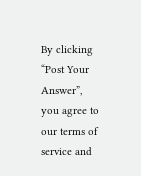By clicking “Post Your Answer”, you agree to our terms of service and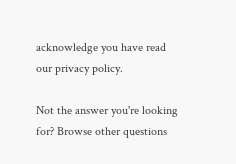acknowledge you have read our privacy policy.

Not the answer you're looking for? Browse other questions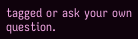tagged or ask your own question.